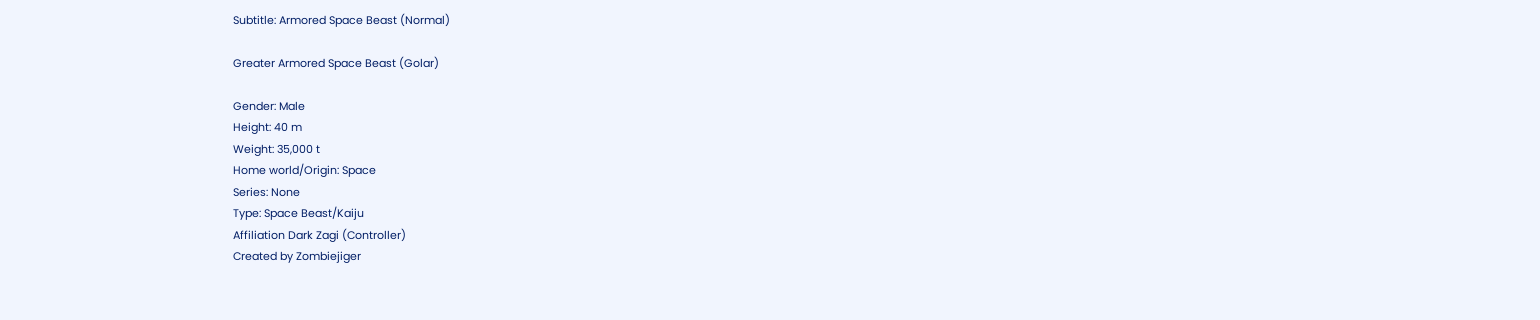Subtitle: Armored Space Beast (Normal)

Greater Armored Space Beast (Golar)

Gender: Male
Height: 40 m
Weight: 35,000 t
Home world/Origin: Space
Series: None
Type: Space Beast/Kaiju
Affiliation Dark Zagi (Controller)
Created by Zombiejiger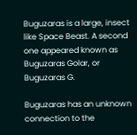Buguzaras is a large, insect like Space Beast. A second one appeared known as Buguzaras Golar, or Buguzaras G.

Buguzaras has an unknown connection to the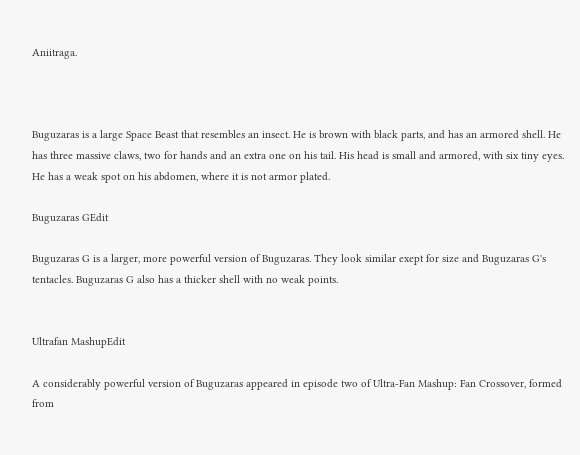Aniitraga.



Buguzaras is a large Space Beast that resembles an insect. He is brown with black parts, and has an armored shell. He has three massive claws, two for hands and an extra one on his tail. His head is small and armored, with six tiny eyes. He has a weak spot on his abdomen, where it is not armor plated.

Buguzaras GEdit

Buguzaras G is a larger, more powerful version of Buguzaras. They look similar exept for size and Buguzaras G's tentacles. Buguzaras G also has a thicker shell with no weak points.


Ultrafan MashupEdit

A considerably powerful version of Buguzaras appeared in episode two of Ultra-Fan Mashup: Fan Crossover, formed from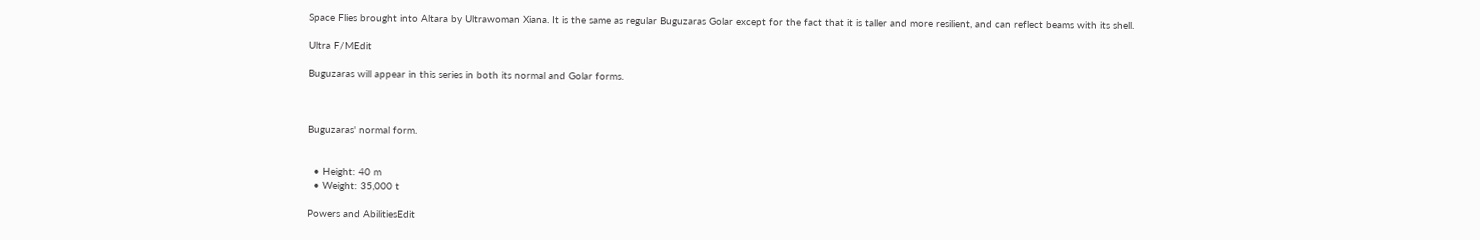Space Flies brought into Altara by Ultrawoman Xiana. It is the same as regular Buguzaras Golar except for the fact that it is taller and more resilient, and can reflect beams with its shell.

Ultra F/MEdit

Buguzaras will appear in this series in both its normal and Golar forms.



Buguzaras' normal form.


  • Height: 40 m
  • Weight: 35,000 t

Powers and AbilitiesEdit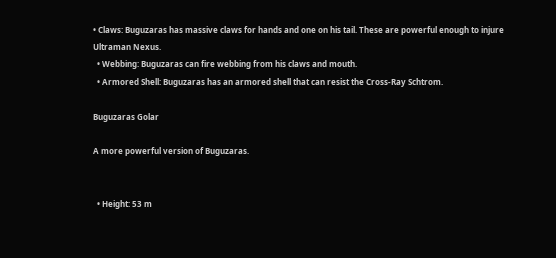• Claws: Buguzaras has massive claws for hands and one on his tail. These are powerful enough to injure Ultraman Nexus.
  • Webbing: Buguzaras can fire webbing from his claws and mouth.
  • Armored Shell: Buguzaras has an armored shell that can resist the Cross-Ray Schtrom.

Buguzaras Golar

A more powerful version of Buguzaras.


  • Height: 53 m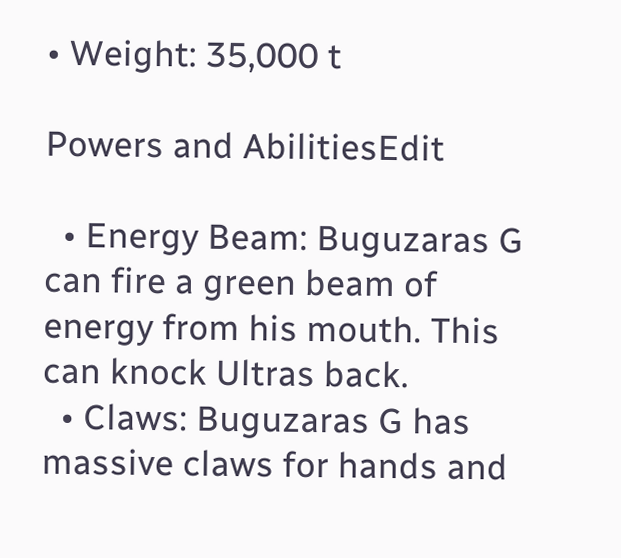• Weight: 35,000 t

Powers and AbilitiesEdit

  • Energy Beam: Buguzaras G can fire a green beam of energy from his mouth. This can knock Ultras back.
  • Claws: Buguzaras G has massive claws for hands and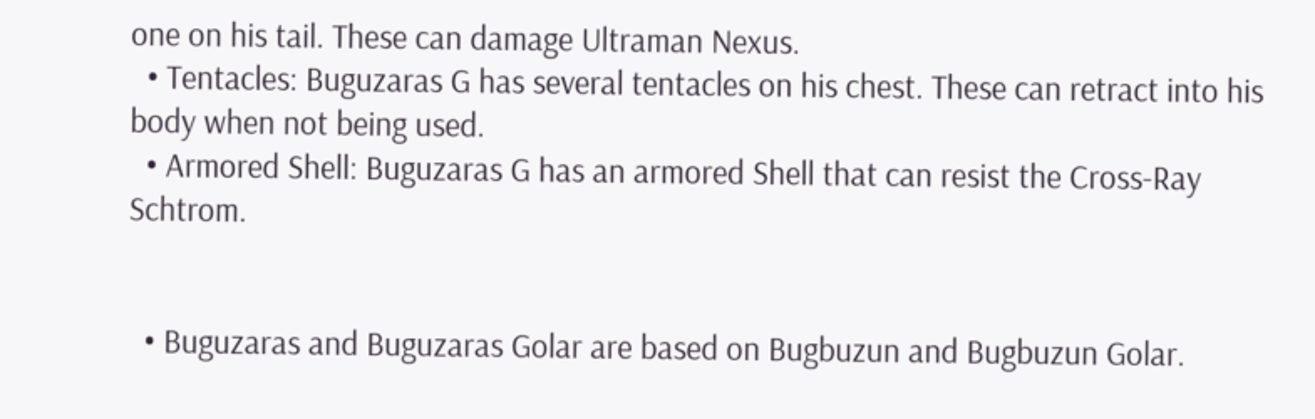one on his tail. These can damage Ultraman Nexus.
  • Tentacles: Buguzaras G has several tentacles on his chest. These can retract into his body when not being used.
  • Armored Shell: Buguzaras G has an armored Shell that can resist the Cross-Ray Schtrom.


  • Buguzaras and Buguzaras Golar are based on Bugbuzun and Bugbuzun Golar.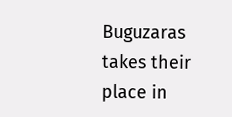Buguzaras takes their place in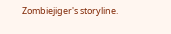Zombiejiger's storyline.